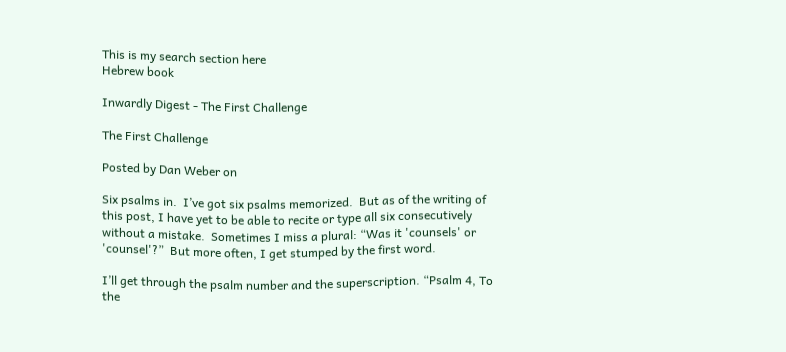This is my search section here
Hebrew book

Inwardly Digest - The First Challenge

The First Challenge

Posted by Dan Weber on

Six psalms in.  I’ve got six psalms memorized.  But as of the writing of this post, I have yet to be able to recite or type all six consecutively without a mistake.  Sometimes I miss a plural: “Was it 'counsels' or 'counsel'?”  But more often, I get stumped by the first word.

I’ll get through the psalm number and the superscription. “Psalm 4, To the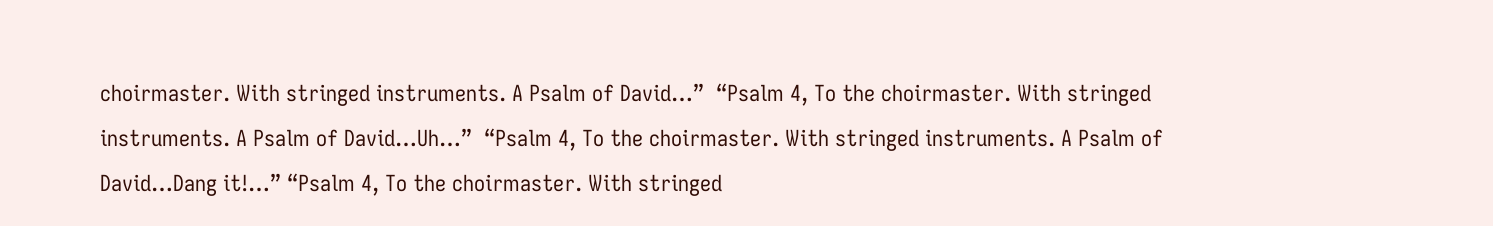choirmaster. With stringed instruments. A Psalm of David…”  “Psalm 4, To the choirmaster. With stringed instruments. A Psalm of David…Uh…”  “Psalm 4, To the choirmaster. With stringed instruments. A Psalm of David…Dang it!…” “Psalm 4, To the choirmaster. With stringed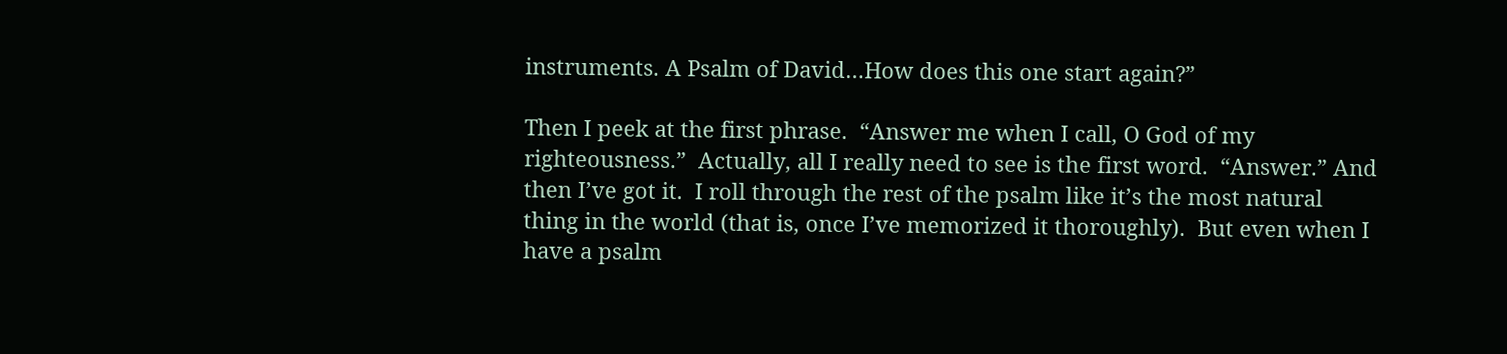instruments. A Psalm of David…How does this one start again?”

Then I peek at the first phrase.  “Answer me when I call, O God of my righteousness.”  Actually, all I really need to see is the first word.  “Answer.” And then I’ve got it.  I roll through the rest of the psalm like it’s the most natural thing in the world (that is, once I’ve memorized it thoroughly).  But even when I have a psalm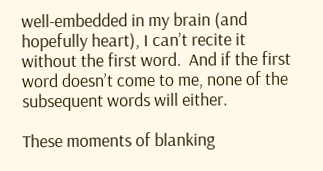well-embedded in my brain (and hopefully heart), I can’t recite it without the first word.  And if the first word doesn’t come to me, none of the subsequent words will either.

These moments of blanking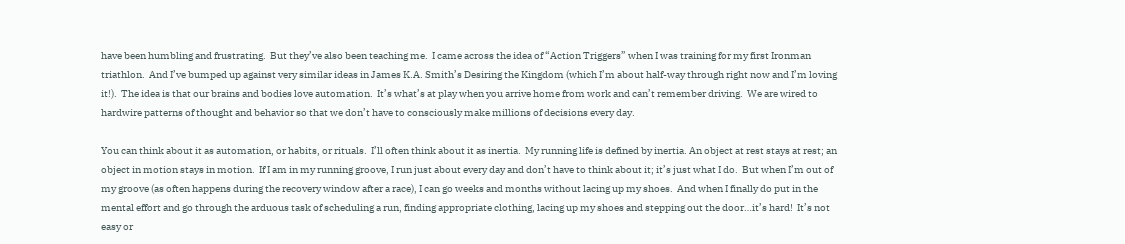have been humbling and frustrating.  But they’ve also been teaching me.  I came across the idea of “Action Triggers” when I was training for my first Ironman triathlon.  And I’ve bumped up against very similar ideas in James K.A. Smith’s Desiring the Kingdom (which I’m about half-way through right now and I’m loving it!).  The idea is that our brains and bodies love automation.  It’s what’s at play when you arrive home from work and can’t remember driving.  We are wired to hardwire patterns of thought and behavior so that we don’t have to consciously make millions of decisions every day.

You can think about it as automation, or habits, or rituals.  I’ll often think about it as inertia.  My running life is defined by inertia. An object at rest stays at rest; an object in motion stays in motion.  If I am in my running groove, I run just about every day and don’t have to think about it; it’s just what I do.  But when I’m out of my groove (as often happens during the recovery window after a race), I can go weeks and months without lacing up my shoes.  And when I finally do put in the mental effort and go through the arduous task of scheduling a run, finding appropriate clothing, lacing up my shoes and stepping out the door…it’s hard!  It’s not easy or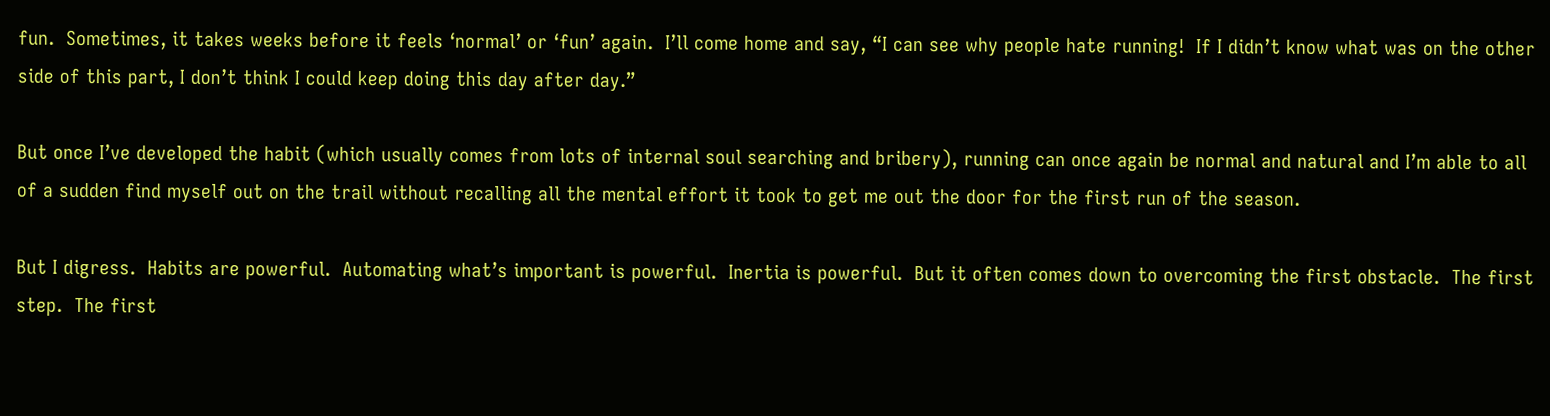fun.  Sometimes, it takes weeks before it feels ‘normal’ or ‘fun’ again.  I’ll come home and say, “I can see why people hate running!  If I didn’t know what was on the other side of this part, I don’t think I could keep doing this day after day.”

But once I’ve developed the habit (which usually comes from lots of internal soul searching and bribery), running can once again be normal and natural and I’m able to all of a sudden find myself out on the trail without recalling all the mental effort it took to get me out the door for the first run of the season.

But I digress.  Habits are powerful.  Automating what’s important is powerful.  Inertia is powerful.  But it often comes down to overcoming the first obstacle.  The first step.  The first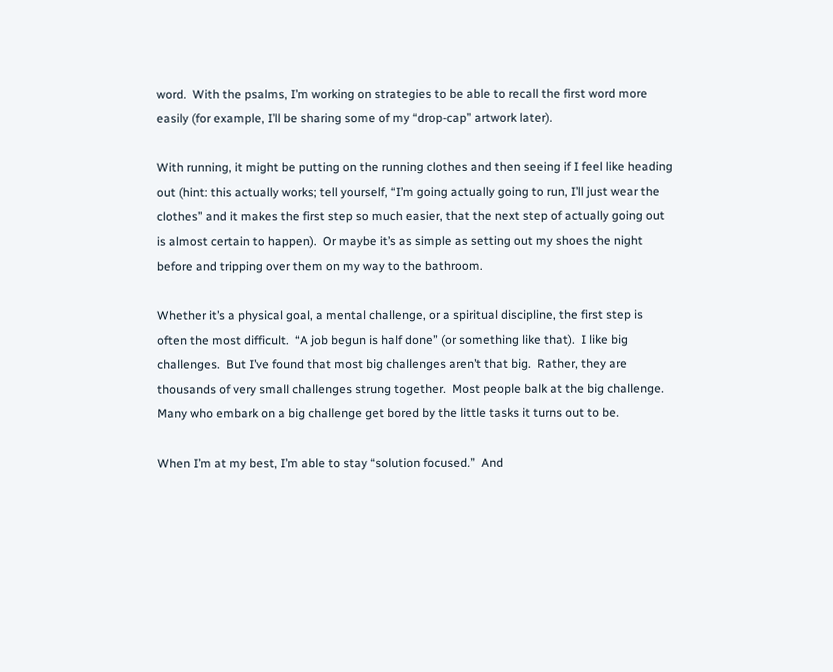word.  With the psalms, I’m working on strategies to be able to recall the first word more easily (for example, I’ll be sharing some of my “drop-cap” artwork later).

With running, it might be putting on the running clothes and then seeing if I feel like heading out (hint: this actually works; tell yourself, “I’m going actually going to run, I’ll just wear the clothes” and it makes the first step so much easier, that the next step of actually going out is almost certain to happen).  Or maybe it’s as simple as setting out my shoes the night before and tripping over them on my way to the bathroom.

Whether it’s a physical goal, a mental challenge, or a spiritual discipline, the first step is often the most difficult.  “A job begun is half done” (or something like that).  I like big challenges.  But I’ve found that most big challenges aren’t that big.  Rather, they are thousands of very small challenges strung together.  Most people balk at the big challenge.  Many who embark on a big challenge get bored by the little tasks it turns out to be.

When I’m at my best, I’m able to stay “solution focused.”  And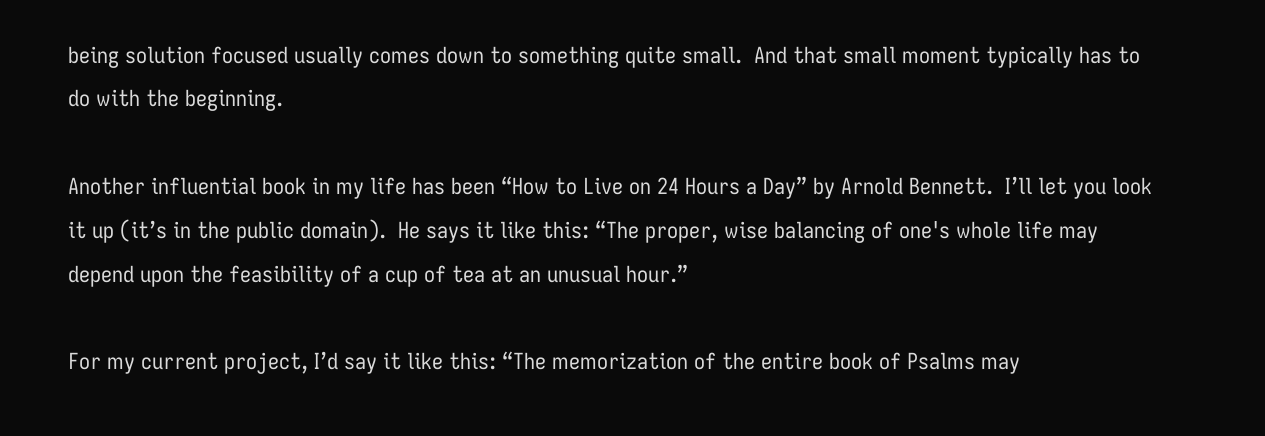being solution focused usually comes down to something quite small.  And that small moment typically has to do with the beginning.

Another influential book in my life has been “How to Live on 24 Hours a Day” by Arnold Bennett.  I’ll let you look it up (it’s in the public domain).  He says it like this: “The proper, wise balancing of one's whole life may depend upon the feasibility of a cup of tea at an unusual hour.”

For my current project, I’d say it like this: “The memorization of the entire book of Psalms may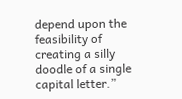depend upon the feasibility of creating a silly doodle of a single capital letter.”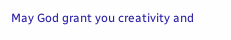May God grant you creativity and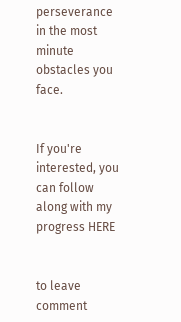perseverance in the most minute obstacles you face.


If you're interested, you can follow along with my progress HERE


to leave comment